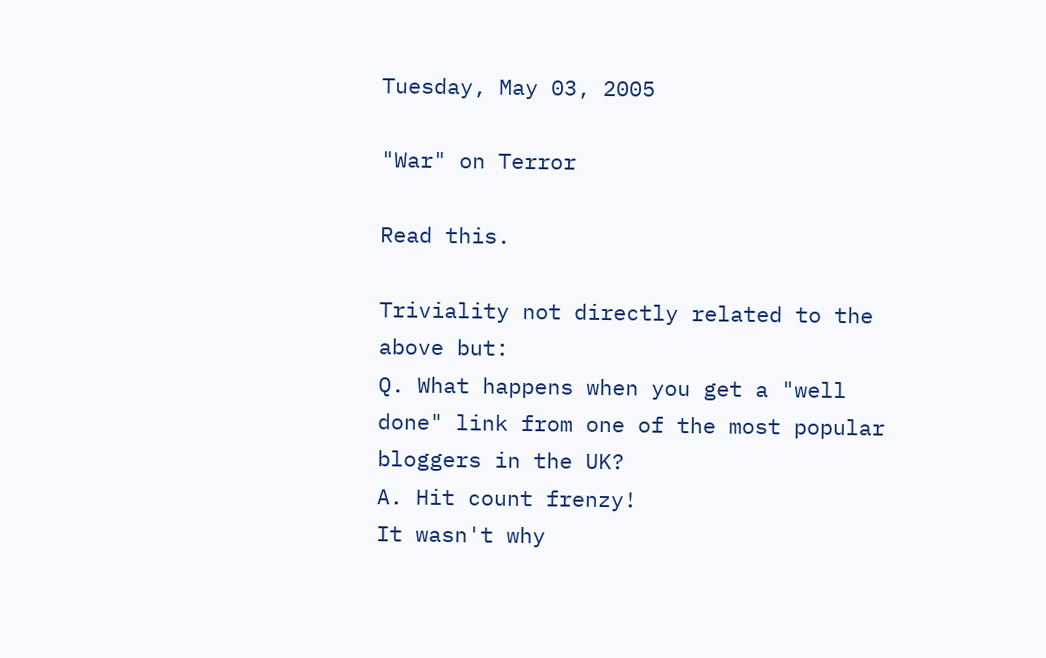Tuesday, May 03, 2005

"War" on Terror

Read this.

Triviality not directly related to the above but:
Q. What happens when you get a "well done" link from one of the most popular bloggers in the UK?
A. Hit count frenzy!
It wasn't why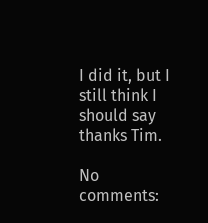I did it, but I still think I should say thanks Tim.

No comments: